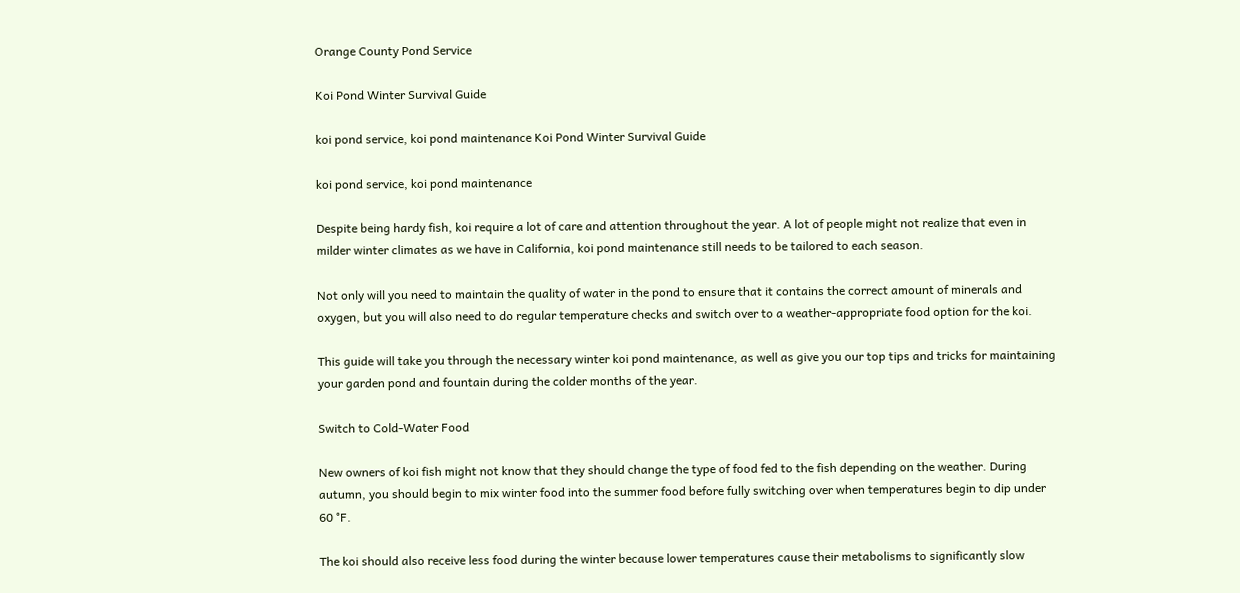Orange County Pond Service

Koi Pond Winter Survival Guide

koi pond service, koi pond maintenance Koi Pond Winter Survival Guide

koi pond service, koi pond maintenance

Despite being hardy fish, koi require a lot of care and attention throughout the year. A lot of people might not realize that even in milder winter climates as we have in California, koi pond maintenance still needs to be tailored to each season.

Not only will you need to maintain the quality of water in the pond to ensure that it contains the correct amount of minerals and oxygen, but you will also need to do regular temperature checks and switch over to a weather-appropriate food option for the koi.

This guide will take you through the necessary winter koi pond maintenance, as well as give you our top tips and tricks for maintaining your garden pond and fountain during the colder months of the year.

Switch to Cold-Water Food

New owners of koi fish might not know that they should change the type of food fed to the fish depending on the weather. During autumn, you should begin to mix winter food into the summer food before fully switching over when temperatures begin to dip under 60 °F.

The koi should also receive less food during the winter because lower temperatures cause their metabolisms to significantly slow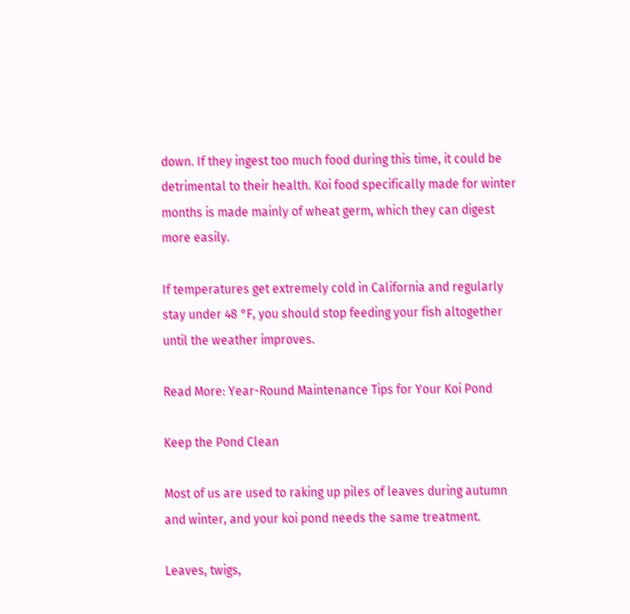down. If they ingest too much food during this time, it could be detrimental to their health. Koi food specifically made for winter months is made mainly of wheat germ, which they can digest more easily.

If temperatures get extremely cold in California and regularly stay under 48 °F, you should stop feeding your fish altogether until the weather improves.

Read More: Year-Round Maintenance Tips for Your Koi Pond

Keep the Pond Clean

Most of us are used to raking up piles of leaves during autumn and winter, and your koi pond needs the same treatment.

Leaves, twigs,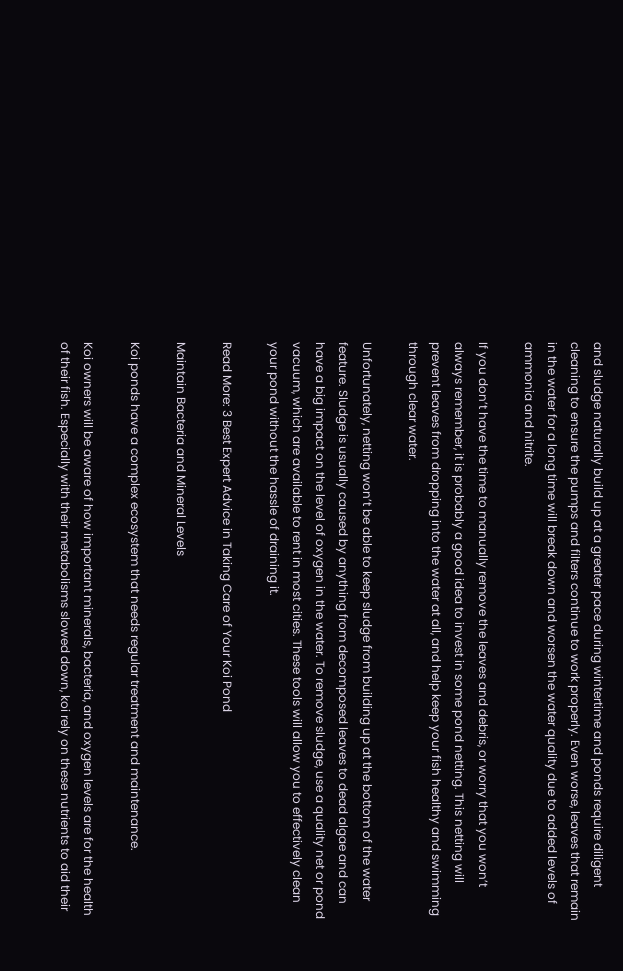and sludge naturally build up at a greater pace during wintertime and ponds require diligent cleaning to ensure the pumps and filters continue to work properly. Even worse, leaves that remain in the water for a long time will break down and worsen the water quality due to added levels of ammonia and nitrite.

If you don’t have the time to manually remove the leaves and debris, or worry that you won’t always remember, it is probably a good idea to invest in some pond netting. This netting will prevent leaves from dropping into the water at all, and help keep your fish healthy and swimming through clear water.

Unfortunately, netting won’t be able to keep sludge from building up at the bottom of the water feature. Sludge is usually caused by anything from decomposed leaves to dead algae and can have a big impact on the level of oxygen in the water. To remove sludge, use a quality net or pond vacuum, which are available to rent in most cities. These tools will allow you to effectively clean your pond without the hassle of draining it.

Read More: 3 Best Expert Advice in Taking Care of Your Koi Pond

Maintain Bacteria and Mineral Levels

Koi ponds have a complex ecosystem that needs regular treatment and maintenance.

Koi owners will be aware of how important minerals, bacteria, and oxygen levels are for the health of their fish. Especially with their metabolisms slowed down, koi rely on these nutrients to aid their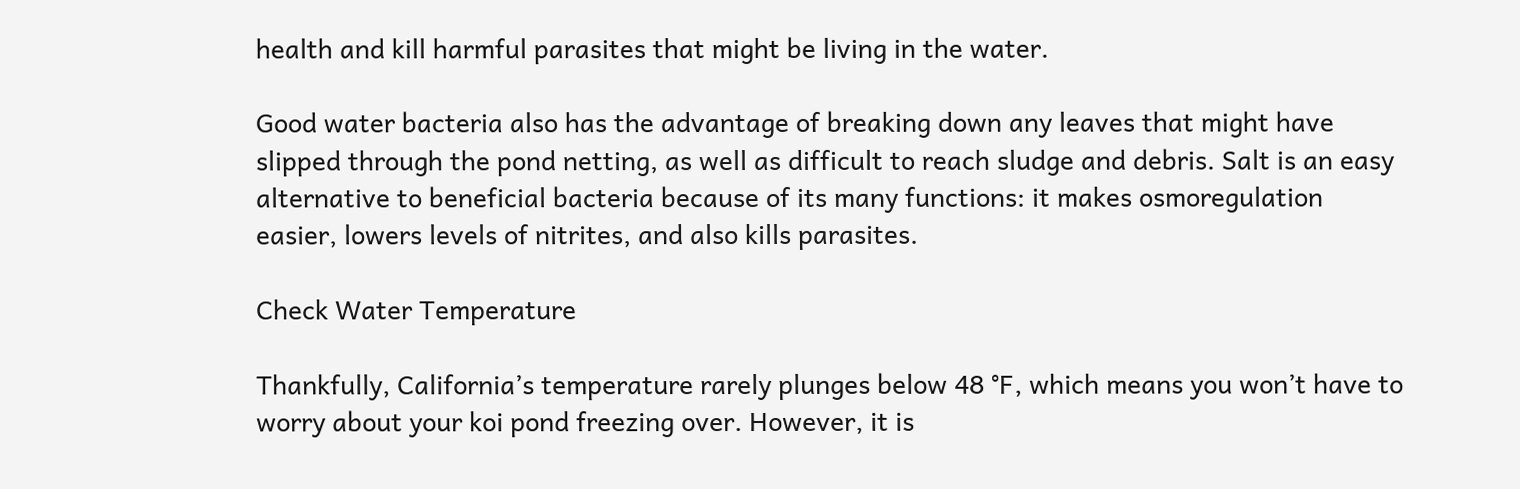health and kill harmful parasites that might be living in the water.

Good water bacteria also has the advantage of breaking down any leaves that might have slipped through the pond netting, as well as difficult to reach sludge and debris. Salt is an easy alternative to beneficial bacteria because of its many functions: it makes osmoregulation easier, lowers levels of nitrites, and also kills parasites.

Check Water Temperature

Thankfully, California’s temperature rarely plunges below 48 °F, which means you won’t have to worry about your koi pond freezing over. However, it is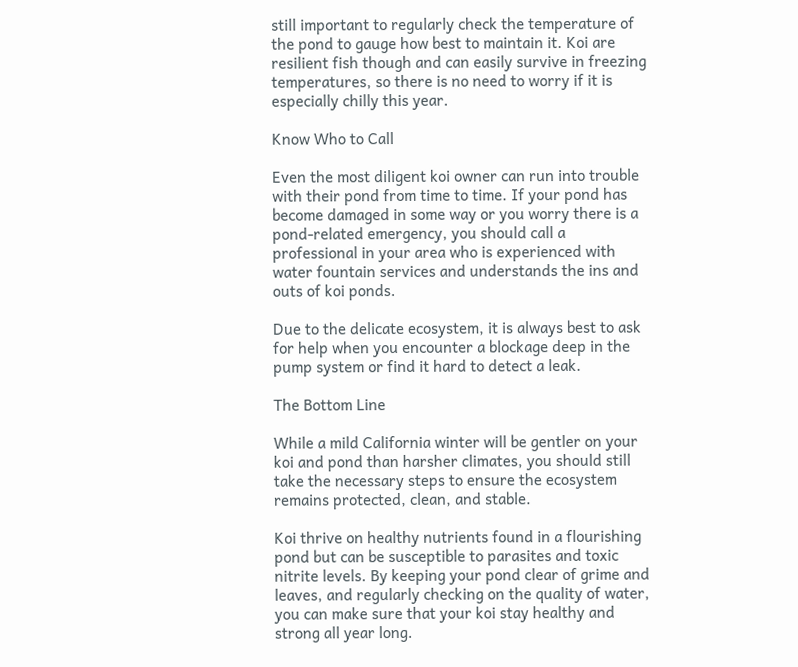still important to regularly check the temperature of the pond to gauge how best to maintain it. Koi are resilient fish though and can easily survive in freezing temperatures, so there is no need to worry if it is especially chilly this year.

Know Who to Call

Even the most diligent koi owner can run into trouble with their pond from time to time. If your pond has become damaged in some way or you worry there is a pond-related emergency, you should call a professional in your area who is experienced with water fountain services and understands the ins and outs of koi ponds.

Due to the delicate ecosystem, it is always best to ask for help when you encounter a blockage deep in the pump system or find it hard to detect a leak.

The Bottom Line

While a mild California winter will be gentler on your koi and pond than harsher climates, you should still take the necessary steps to ensure the ecosystem remains protected, clean, and stable.

Koi thrive on healthy nutrients found in a flourishing pond but can be susceptible to parasites and toxic nitrite levels. By keeping your pond clear of grime and leaves, and regularly checking on the quality of water, you can make sure that your koi stay healthy and strong all year long.